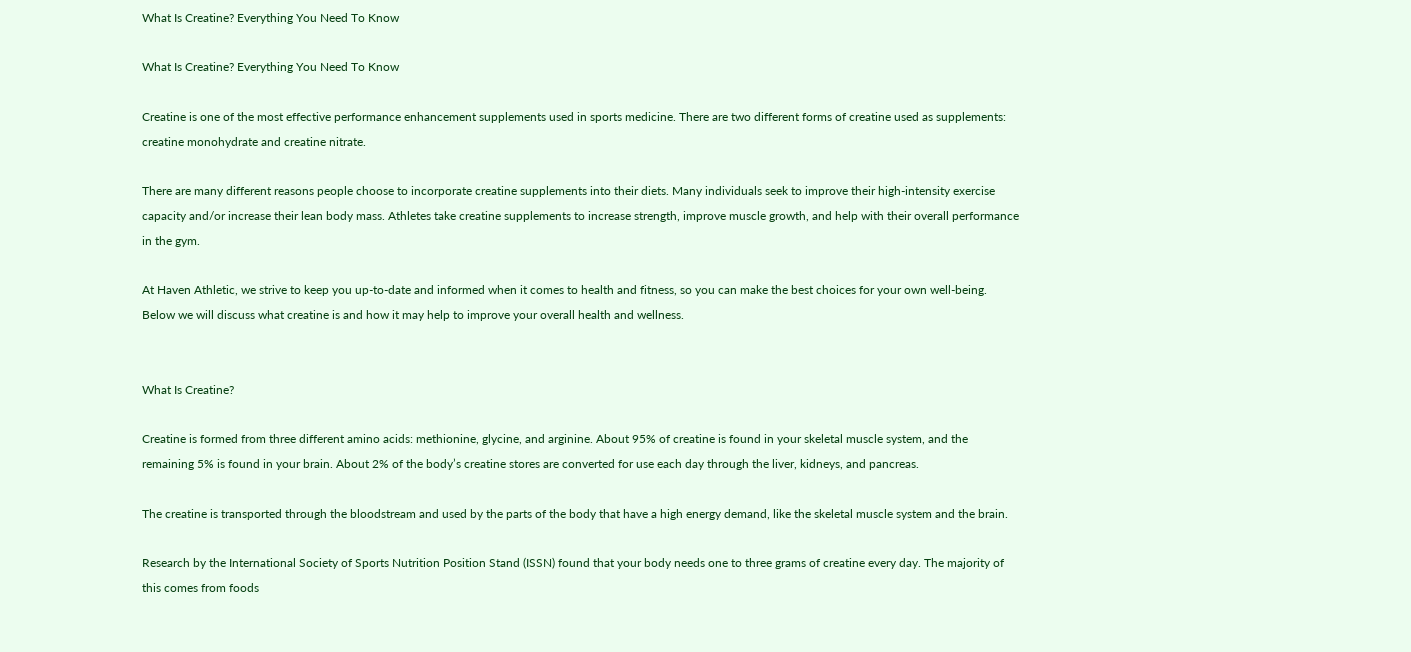What Is Creatine? Everything You Need To Know

What Is Creatine? Everything You Need To Know

Creatine is one of the most effective performance enhancement supplements used in sports medicine. There are two different forms of creatine used as supplements: creatine monohydrate and creatine nitrate.

There are many different reasons people choose to incorporate creatine supplements into their diets. Many individuals seek to improve their high-intensity exercise capacity and/or increase their lean body mass. Athletes take creatine supplements to increase strength, improve muscle growth, and help with their overall performance in the gym.

At Haven Athletic, we strive to keep you up-to-date and informed when it comes to health and fitness, so you can make the best choices for your own well-being. Below we will discuss what creatine is and how it may help to improve your overall health and wellness.


What Is Creatine?

Creatine is formed from three different amino acids: methionine, glycine, and arginine. About 95% of creatine is found in your skeletal muscle system, and the remaining 5% is found in your brain. About 2% of the body’s creatine stores are converted for use each day through the liver, kidneys, and pancreas.

The creatine is transported through the bloodstream and used by the parts of the body that have a high energy demand, like the skeletal muscle system and the brain.

Research by the International Society of Sports Nutrition Position Stand (ISSN) found that your body needs one to three grams of creatine every day. The majority of this comes from foods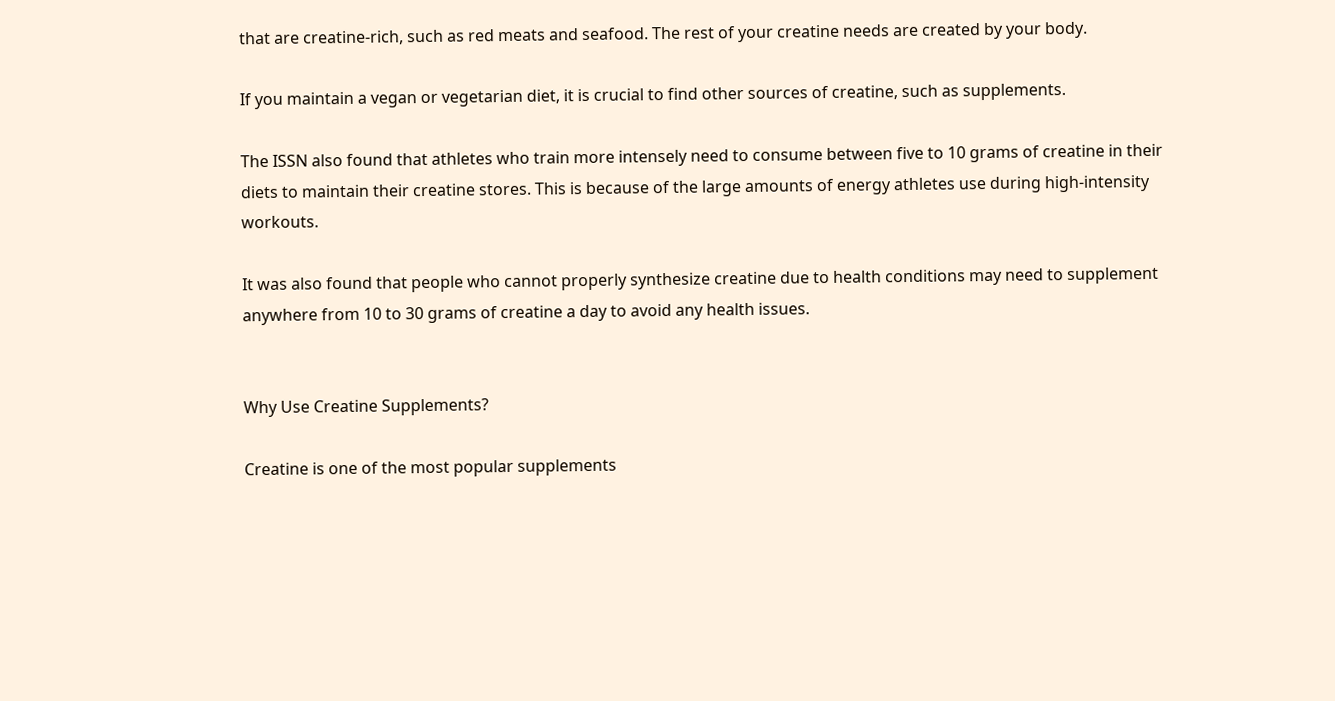that are creatine-rich, such as red meats and seafood. The rest of your creatine needs are created by your body.

If you maintain a vegan or vegetarian diet, it is crucial to find other sources of creatine, such as supplements.

The ISSN also found that athletes who train more intensely need to consume between five to 10 grams of creatine in their diets to maintain their creatine stores. This is because of the large amounts of energy athletes use during high-intensity workouts.

It was also found that people who cannot properly synthesize creatine due to health conditions may need to supplement anywhere from 10 to 30 grams of creatine a day to avoid any health issues.


Why Use Creatine Supplements?

Creatine is one of the most popular supplements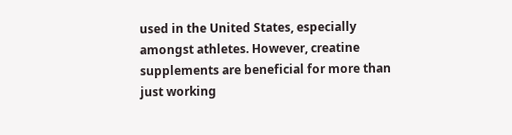used in the United States, especially amongst athletes. However, creatine supplements are beneficial for more than just working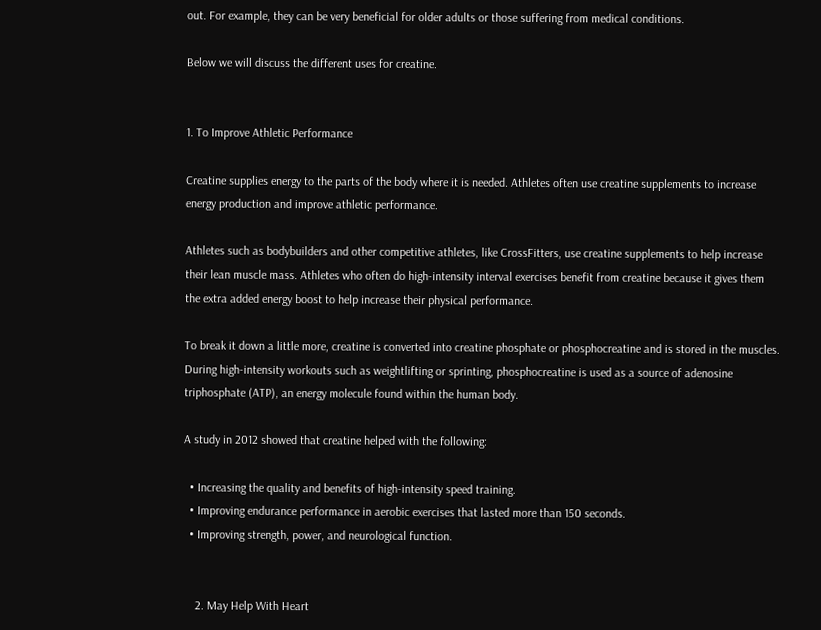out. For example, they can be very beneficial for older adults or those suffering from medical conditions.

Below we will discuss the different uses for creatine.


1. To Improve Athletic Performance

Creatine supplies energy to the parts of the body where it is needed. Athletes often use creatine supplements to increase energy production and improve athletic performance.

Athletes such as bodybuilders and other competitive athletes, like CrossFitters, use creatine supplements to help increase their lean muscle mass. Athletes who often do high-intensity interval exercises benefit from creatine because it gives them the extra added energy boost to help increase their physical performance.

To break it down a little more, creatine is converted into creatine phosphate or phosphocreatine and is stored in the muscles. During high-intensity workouts such as weightlifting or sprinting, phosphocreatine is used as a source of adenosine triphosphate (ATP), an energy molecule found within the human body.

A study in 2012 showed that creatine helped with the following:

  • Increasing the quality and benefits of high-intensity speed training.
  • Improving endurance performance in aerobic exercises that lasted more than 150 seconds.
  • Improving strength, power, and neurological function.


    2. May Help With Heart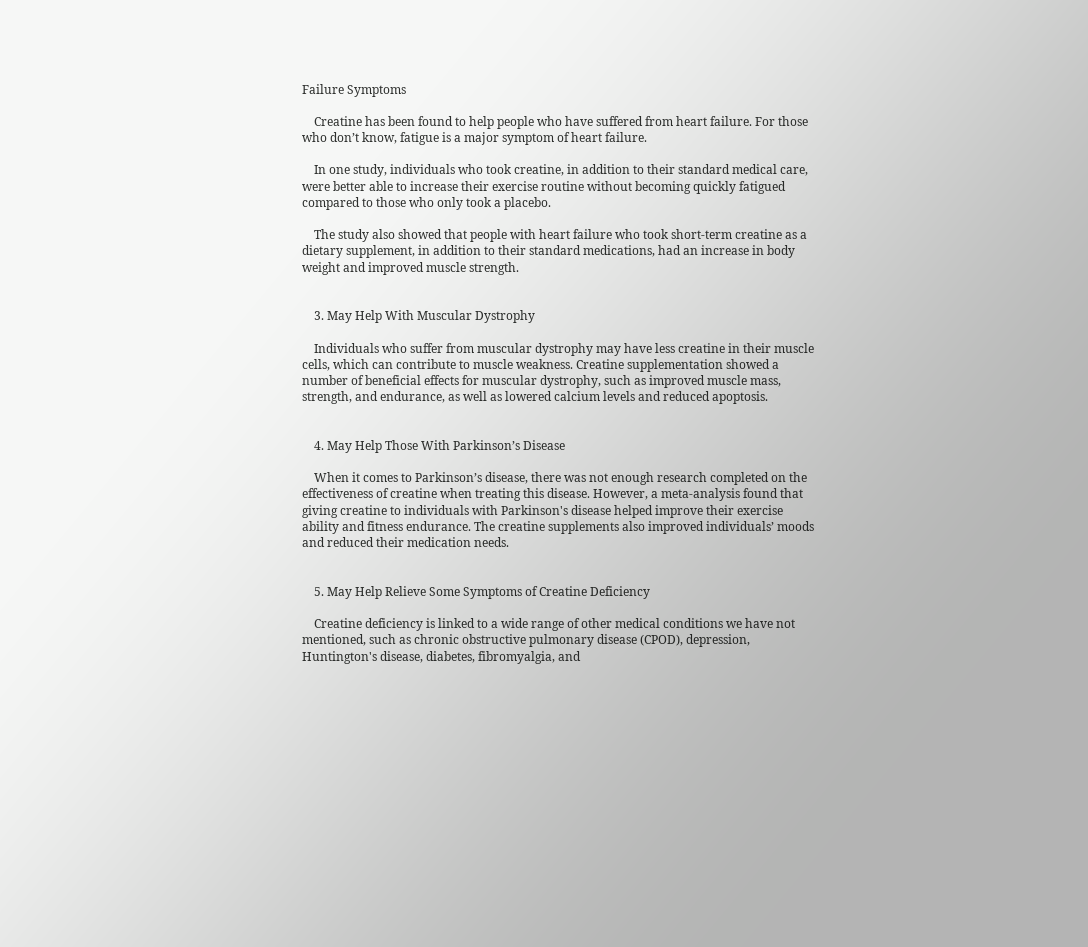Failure Symptoms

    Creatine has been found to help people who have suffered from heart failure. For those who don’t know, fatigue is a major symptom of heart failure.

    In one study, individuals who took creatine, in addition to their standard medical care, were better able to increase their exercise routine without becoming quickly fatigued compared to those who only took a placebo.

    The study also showed that people with heart failure who took short-term creatine as a dietary supplement, in addition to their standard medications, had an increase in body weight and improved muscle strength.


    3. May Help With Muscular Dystrophy

    Individuals who suffer from muscular dystrophy may have less creatine in their muscle cells, which can contribute to muscle weakness. Creatine supplementation showed a number of beneficial effects for muscular dystrophy, such as improved muscle mass, strength, and endurance, as well as lowered calcium levels and reduced apoptosis.


    4. May Help Those With Parkinson’s Disease

    When it comes to Parkinson’s disease, there was not enough research completed on the effectiveness of creatine when treating this disease. However, a meta-analysis found that giving creatine to individuals with Parkinson's disease helped improve their exercise ability and fitness endurance. The creatine supplements also improved individuals’ moods and reduced their medication needs.


    5. May Help Relieve Some Symptoms of Creatine Deficiency

    Creatine deficiency is linked to a wide range of other medical conditions we have not mentioned, such as chronic obstructive pulmonary disease (CPOD), depression, Huntington's disease, diabetes, fibromyalgia, and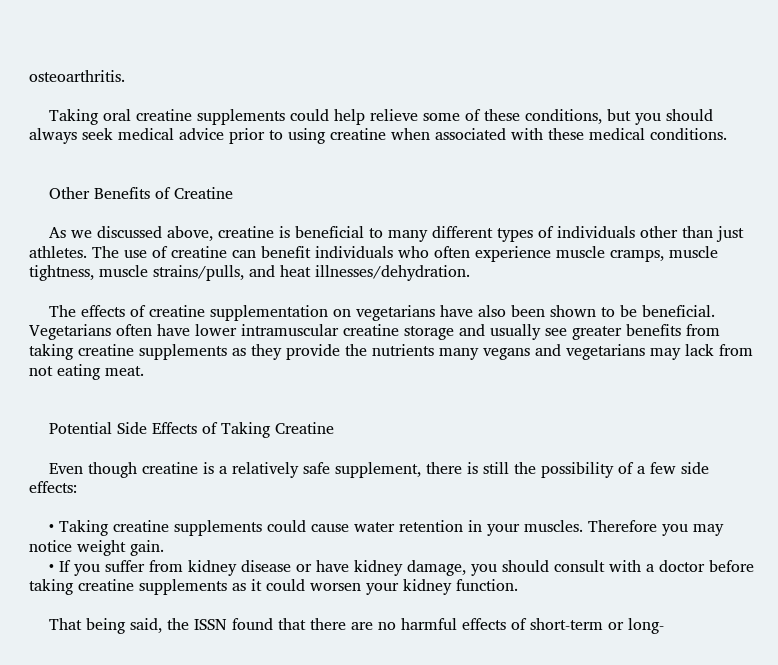osteoarthritis.

    Taking oral creatine supplements could help relieve some of these conditions, but you should always seek medical advice prior to using creatine when associated with these medical conditions.


    Other Benefits of Creatine

    As we discussed above, creatine is beneficial to many different types of individuals other than just athletes. The use of creatine can benefit individuals who often experience muscle cramps, muscle tightness, muscle strains/pulls, and heat illnesses/dehydration.

    The effects of creatine supplementation on vegetarians have also been shown to be beneficial. Vegetarians often have lower intramuscular creatine storage and usually see greater benefits from taking creatine supplements as they provide the nutrients many vegans and vegetarians may lack from not eating meat.


    Potential Side Effects of Taking Creatine

    Even though creatine is a relatively safe supplement, there is still the possibility of a few side effects:

    • Taking creatine supplements could cause water retention in your muscles. Therefore you may notice weight gain.
    • If you suffer from kidney disease or have kidney damage, you should consult with a doctor before taking creatine supplements as it could worsen your kidney function.

    That being said, the ISSN found that there are no harmful effects of short-term or long-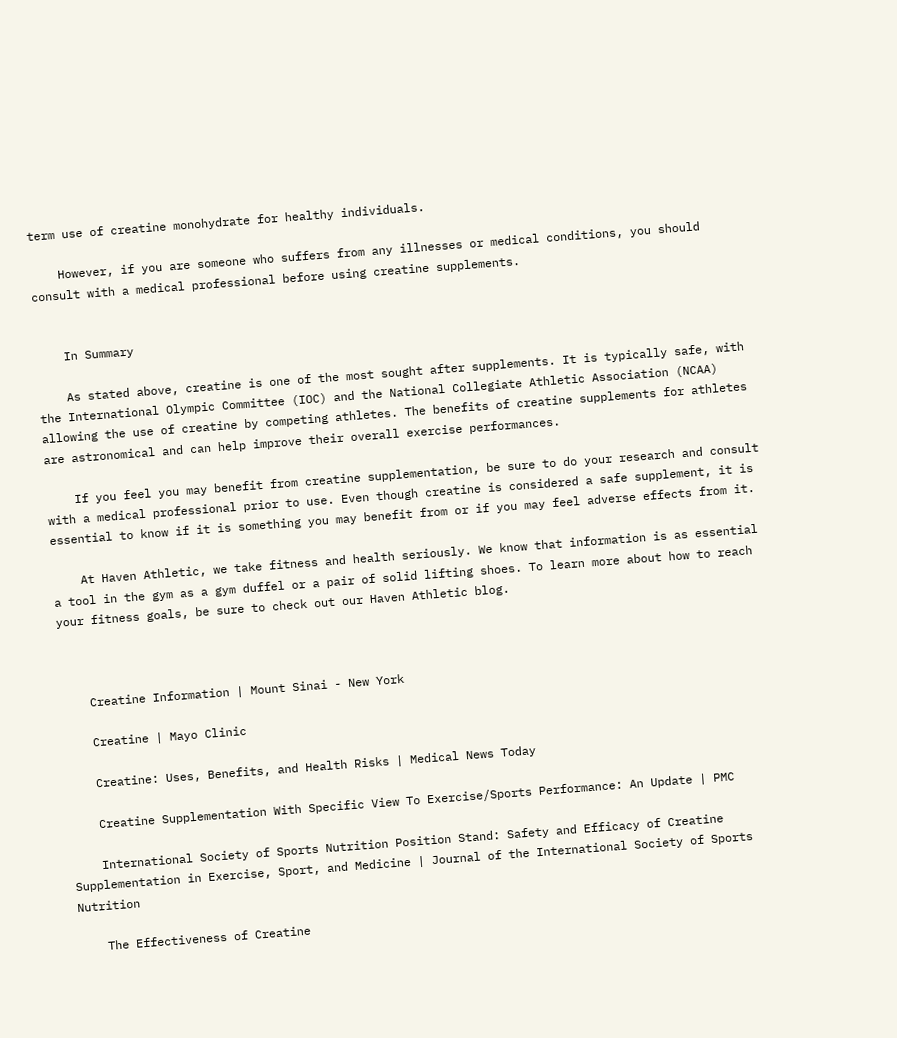term use of creatine monohydrate for healthy individuals.

    However, if you are someone who suffers from any illnesses or medical conditions, you should consult with a medical professional before using creatine supplements.


    In Summary

    As stated above, creatine is one of the most sought after supplements. It is typically safe, with the International Olympic Committee (IOC) and the National Collegiate Athletic Association (NCAA) allowing the use of creatine by competing athletes. The benefits of creatine supplements for athletes are astronomical and can help improve their overall exercise performances.

    If you feel you may benefit from creatine supplementation, be sure to do your research and consult with a medical professional prior to use. Even though creatine is considered a safe supplement, it is essential to know if it is something you may benefit from or if you may feel adverse effects from it.

    At Haven Athletic, we take fitness and health seriously. We know that information is as essential a tool in the gym as a gym duffel or a pair of solid lifting shoes. To learn more about how to reach your fitness goals, be sure to check out our Haven Athletic blog.



    Creatine Information | Mount Sinai - New York

    Creatine | Mayo Clinic

    Creatine: Uses, Benefits, and Health Risks | Medical News Today

    Creatine Supplementation With Specific View To Exercise/Sports Performance: An Update | PMC

    International Society of Sports Nutrition Position Stand: Safety and Efficacy of Creatine Supplementation in Exercise, Sport, and Medicine | Journal of the International Society of Sports Nutrition

    The Effectiveness of Creatine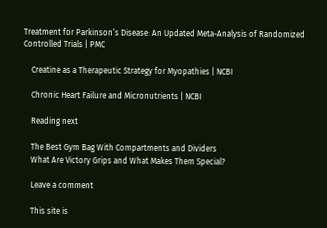Treatment for Parkinson’s Disease: An Updated Meta-Analysis of Randomized Controlled Trials | PMC

    Creatine as a Therapeutic Strategy for Myopathies | NCBI

    Chronic Heart Failure and Micronutrients | NCBI

    Reading next

    The Best Gym Bag With Compartments and Dividers
    What Are Victory Grips and What Makes Them Special?

    Leave a comment

    This site is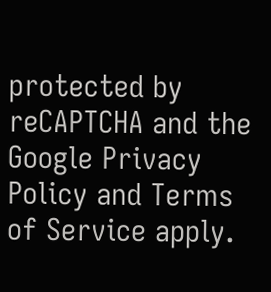protected by reCAPTCHA and the Google Privacy Policy and Terms of Service apply.